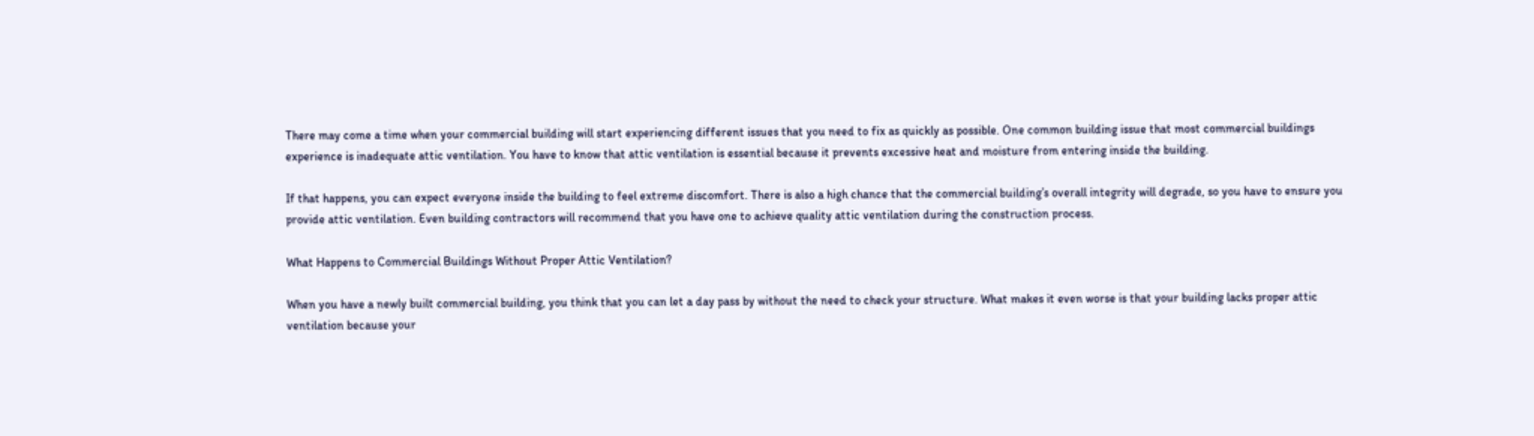There may come a time when your commercial building will start experiencing different issues that you need to fix as quickly as possible. One common building issue that most commercial buildings experience is inadequate attic ventilation. You have to know that attic ventilation is essential because it prevents excessive heat and moisture from entering inside the building.

If that happens, you can expect everyone inside the building to feel extreme discomfort. There is also a high chance that the commercial building’s overall integrity will degrade, so you have to ensure you provide attic ventilation. Even building contractors will recommend that you have one to achieve quality attic ventilation during the construction process.

What Happens to Commercial Buildings Without Proper Attic Ventilation?

When you have a newly built commercial building, you think that you can let a day pass by without the need to check your structure. What makes it even worse is that your building lacks proper attic ventilation because your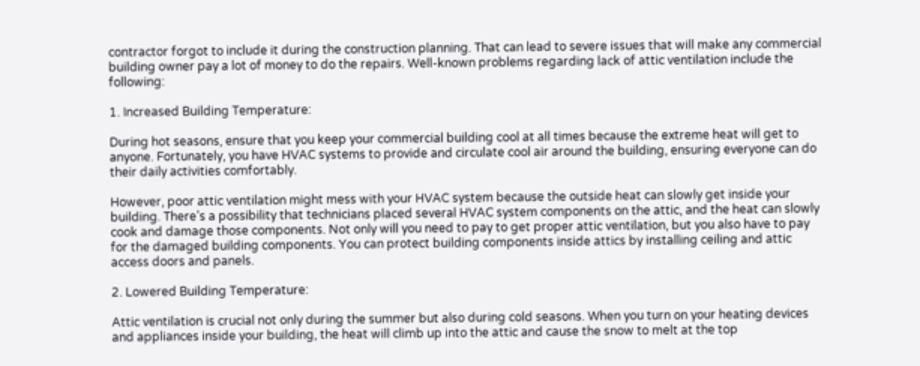contractor forgot to include it during the construction planning. That can lead to severe issues that will make any commercial building owner pay a lot of money to do the repairs. Well-known problems regarding lack of attic ventilation include the following:

1. Increased Building Temperature:

During hot seasons, ensure that you keep your commercial building cool at all times because the extreme heat will get to anyone. Fortunately, you have HVAC systems to provide and circulate cool air around the building, ensuring everyone can do their daily activities comfortably.

However, poor attic ventilation might mess with your HVAC system because the outside heat can slowly get inside your building. There’s a possibility that technicians placed several HVAC system components on the attic, and the heat can slowly cook and damage those components. Not only will you need to pay to get proper attic ventilation, but you also have to pay for the damaged building components. You can protect building components inside attics by installing ceiling and attic access doors and panels.

2. Lowered Building Temperature:

Attic ventilation is crucial not only during the summer but also during cold seasons. When you turn on your heating devices and appliances inside your building, the heat will climb up into the attic and cause the snow to melt at the top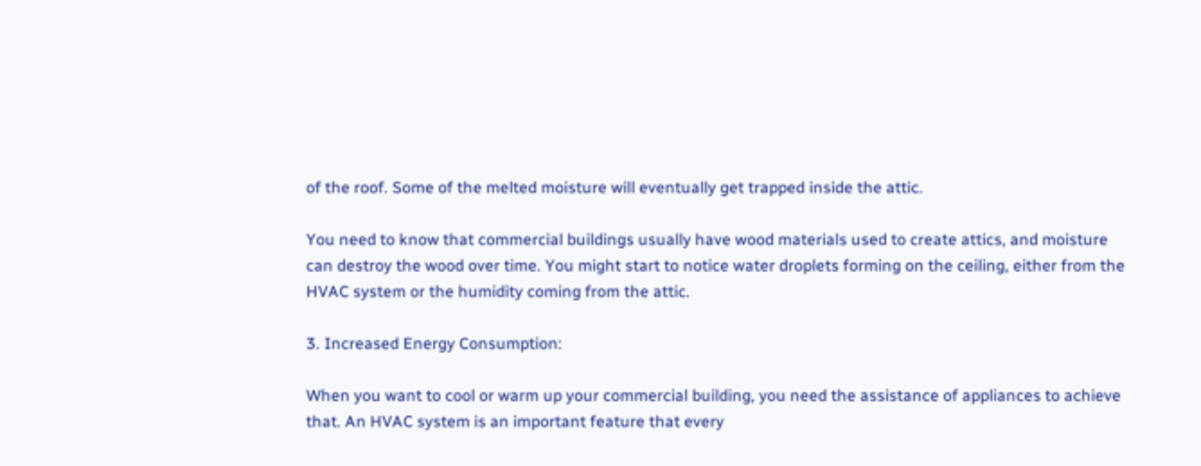of the roof. Some of the melted moisture will eventually get trapped inside the attic.

You need to know that commercial buildings usually have wood materials used to create attics, and moisture can destroy the wood over time. You might start to notice water droplets forming on the ceiling, either from the HVAC system or the humidity coming from the attic.

3. Increased Energy Consumption:

When you want to cool or warm up your commercial building, you need the assistance of appliances to achieve that. An HVAC system is an important feature that every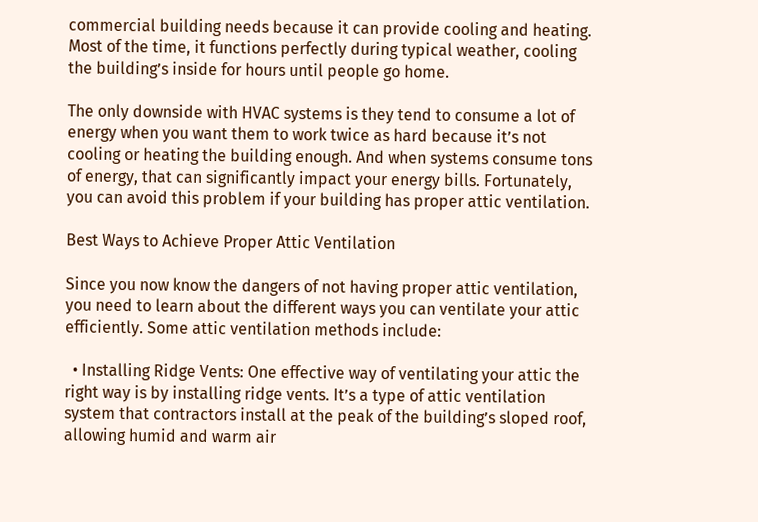commercial building needs because it can provide cooling and heating. Most of the time, it functions perfectly during typical weather, cooling the building’s inside for hours until people go home.

The only downside with HVAC systems is they tend to consume a lot of energy when you want them to work twice as hard because it’s not cooling or heating the building enough. And when systems consume tons of energy, that can significantly impact your energy bills. Fortunately, you can avoid this problem if your building has proper attic ventilation.

Best Ways to Achieve Proper Attic Ventilation

Since you now know the dangers of not having proper attic ventilation, you need to learn about the different ways you can ventilate your attic efficiently. Some attic ventilation methods include:

  • Installing Ridge Vents: One effective way of ventilating your attic the right way is by installing ridge vents. It’s a type of attic ventilation system that contractors install at the peak of the building’s sloped roof, allowing humid and warm air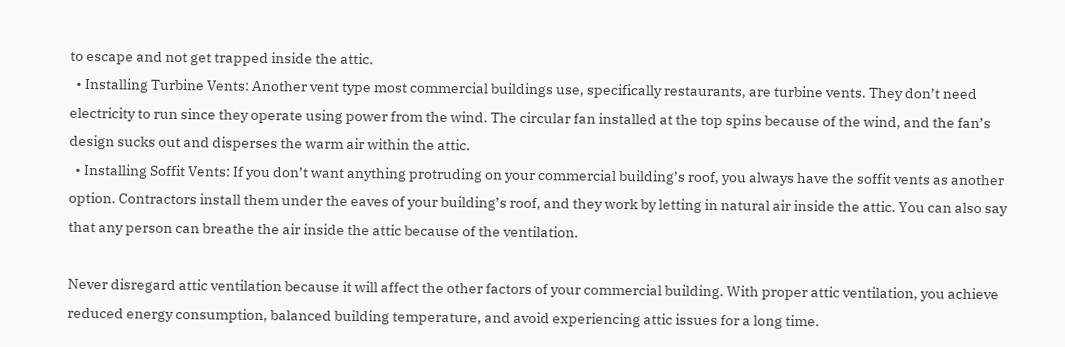to escape and not get trapped inside the attic.
  • Installing Turbine Vents: Another vent type most commercial buildings use, specifically restaurants, are turbine vents. They don’t need electricity to run since they operate using power from the wind. The circular fan installed at the top spins because of the wind, and the fan’s design sucks out and disperses the warm air within the attic.
  • Installing Soffit Vents: If you don’t want anything protruding on your commercial building’s roof, you always have the soffit vents as another option. Contractors install them under the eaves of your building’s roof, and they work by letting in natural air inside the attic. You can also say that any person can breathe the air inside the attic because of the ventilation.

Never disregard attic ventilation because it will affect the other factors of your commercial building. With proper attic ventilation, you achieve reduced energy consumption, balanced building temperature, and avoid experiencing attic issues for a long time.